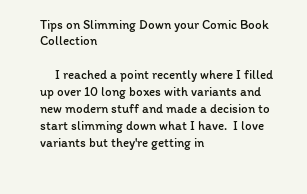Tips on Slimming Down your Comic Book Collection

     I reached a point recently where I filled up over 10 long boxes with variants and new modern stuff and made a decision to start slimming down what I have.  I love variants but they're getting in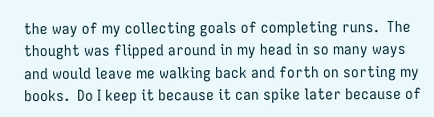the way of my collecting goals of completing runs.  The thought was flipped around in my head in so many ways and would leave me walking back and forth on sorting my books.  Do I keep it because it can spike later because of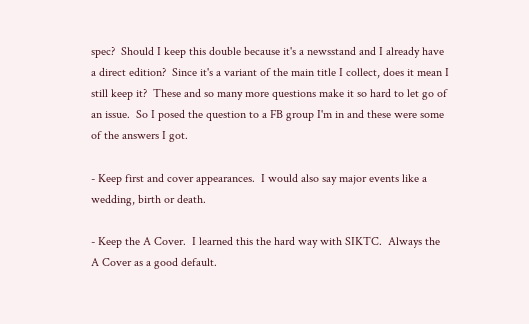spec?  Should I keep this double because it's a newsstand and I already have a direct edition?  Since it's a variant of the main title I collect, does it mean I still keep it?  These and so many more questions make it so hard to let go of an issue.  So I posed the question to a FB group I'm in and these were some of the answers I got.

- Keep first and cover appearances.  I would also say major events like a wedding, birth or death.

- Keep the A Cover.  I learned this the hard way with SIKTC.  Always the A Cover as a good default.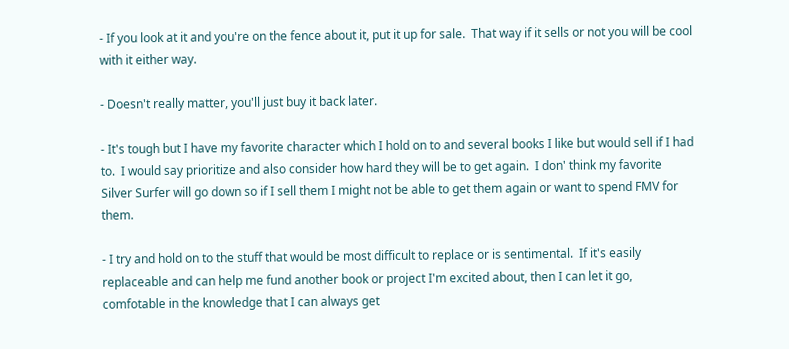- If you look at it and you're on the fence about it, put it up for sale.  That way if it sells or not you will be cool with it either way.

- Doesn't really matter, you'll just buy it back later.

- It's tough but I have my favorite character which I hold on to and several books I like but would sell if I had to.  I would say prioritize and also consider how hard they will be to get again.  I don' think my favorite Silver Surfer will go down so if I sell them I might not be able to get them again or want to spend FMV for them.

- I try and hold on to the stuff that would be most difficult to replace or is sentimental.  If it's easily replaceable and can help me fund another book or project I'm excited about, then I can let it go, comfotable in the knowledge that I can always get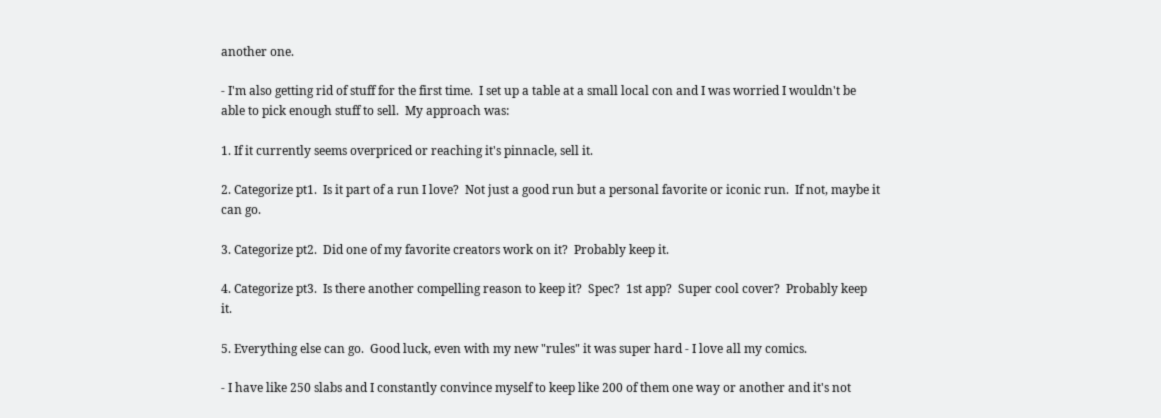another one.

- I'm also getting rid of stuff for the first time.  I set up a table at a small local con and I was worried I wouldn't be able to pick enough stuff to sell.  My approach was:

1. If it currently seems overpriced or reaching it's pinnacle, sell it.

2. Categorize pt1.  Is it part of a run I love?  Not just a good run but a personal favorite or iconic run.  If not, maybe it can go.

3. Categorize pt2.  Did one of my favorite creators work on it?  Probably keep it.

4. Categorize pt3.  Is there another compelling reason to keep it?  Spec?  1st app?  Super cool cover?  Probably keep it.

5. Everything else can go.  Good luck, even with my new "rules" it was super hard - I love all my comics.

- I have like 250 slabs and I constantly convince myself to keep like 200 of them one way or another and it's not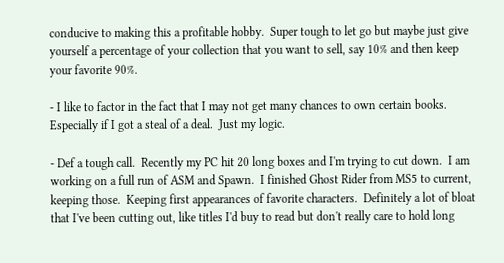conducive to making this a profitable hobby.  Super tough to let go but maybe just give yourself a percentage of your collection that you want to sell, say 10% and then keep your favorite 90%.

- I like to factor in the fact that I may not get many chances to own certain books.  Especially if I got a steal of a deal.  Just my logic.

- Def a tough call.  Recently my PC hit 20 long boxes and I'm trying to cut down.  I am working on a full run of ASM and Spawn.  I finished Ghost Rider from MS5 to current, keeping those.  Keeping first appearances of favorite characters.  Definitely a lot of bloat that I've been cutting out, like titles I'd buy to read but don't really care to hold long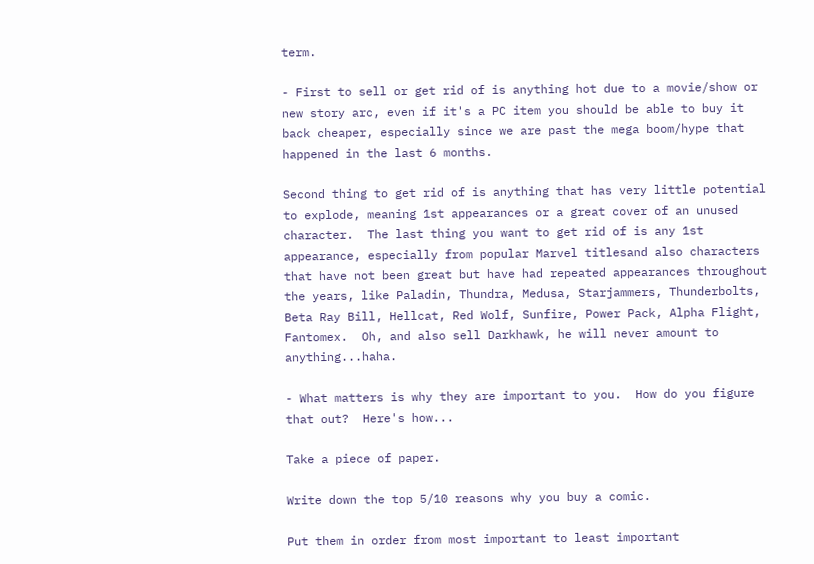term.

- First to sell or get rid of is anything hot due to a movie/show or new story arc, even if it's a PC item you should be able to buy it back cheaper, especially since we are past the mega boom/hype that happened in the last 6 months.

Second thing to get rid of is anything that has very little potential to explode, meaning 1st appearances or a great cover of an unused character.  The last thing you want to get rid of is any 1st appearance, especially from popular Marvel titlesand also characters that have not been great but have had repeated appearances throughout the years, like Paladin, Thundra, Medusa, Starjammers, Thunderbolts, Beta Ray Bill, Hellcat, Red Wolf, Sunfire, Power Pack, Alpha Flight, Fantomex.  Oh, and also sell Darkhawk, he will never amount to anything...haha.

- What matters is why they are important to you.  How do you figure that out?  Here's how...

Take a piece of paper.

Write down the top 5/10 reasons why you buy a comic.

Put them in order from most important to least important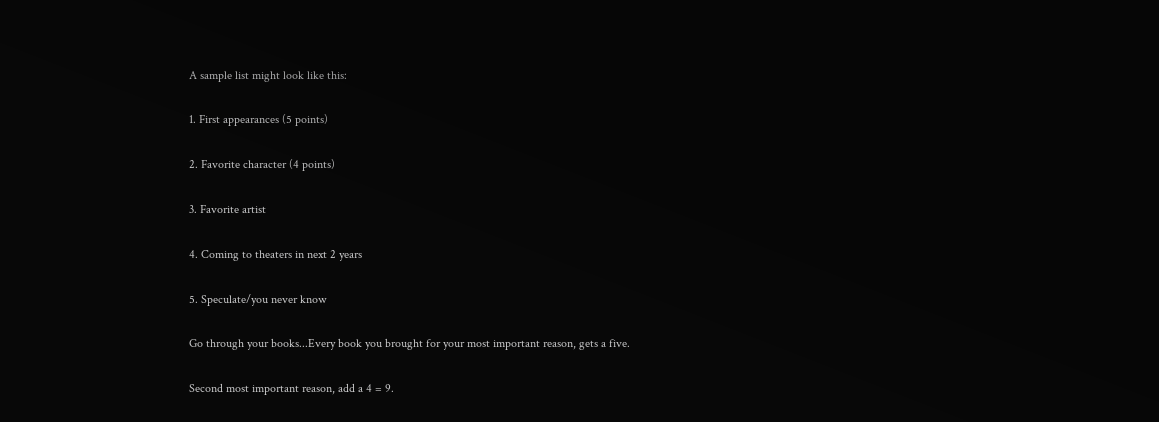A sample list might look like this:

1. First appearances (5 points)

2. Favorite character (4 points)

3. Favorite artist

4. Coming to theaters in next 2 years

5. Speculate/you never know

Go through your books...Every book you brought for your most important reason, gets a five.

Second most important reason, add a 4 = 9.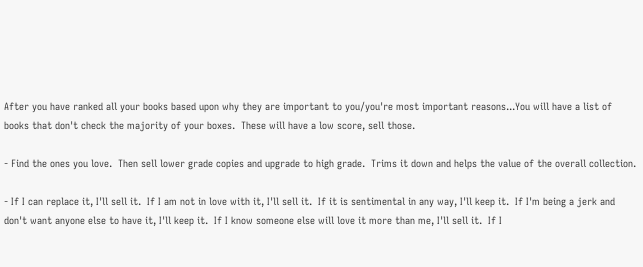After you have ranked all your books based upon why they are important to you/you're most important reasons...You will have a list of books that don't check the majority of your boxes.  These will have a low score, sell those.

- Find the ones you love.  Then sell lower grade copies and upgrade to high grade.  Trims it down and helps the value of the overall collection.

- If I can replace it, I'll sell it.  If I am not in love with it, I'll sell it.  If it is sentimental in any way, I'll keep it.  If I'm being a jerk and don't want anyone else to have it, I'll keep it.  If I know someone else will love it more than me, I'll sell it.  If I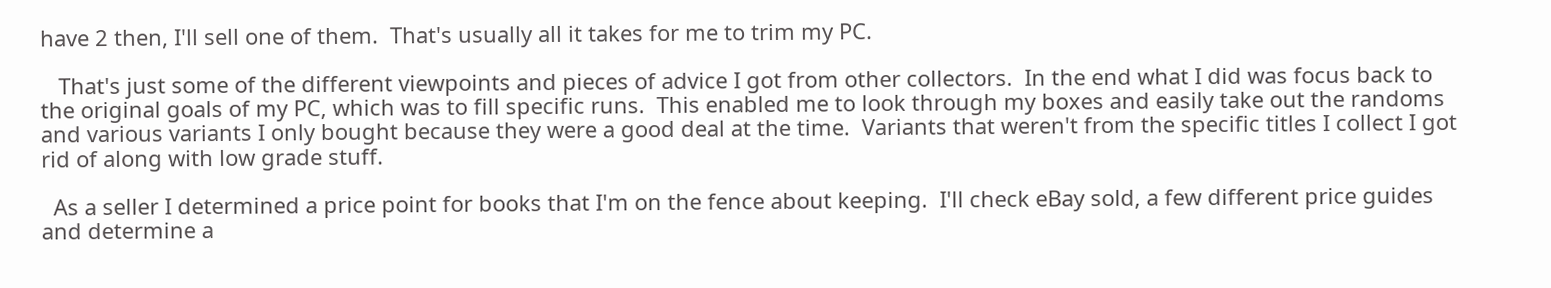have 2 then, I'll sell one of them.  That's usually all it takes for me to trim my PC.

   That's just some of the different viewpoints and pieces of advice I got from other collectors.  In the end what I did was focus back to the original goals of my PC, which was to fill specific runs.  This enabled me to look through my boxes and easily take out the randoms and various variants I only bought because they were a good deal at the time.  Variants that weren't from the specific titles I collect I got rid of along with low grade stuff.

  As a seller I determined a price point for books that I'm on the fence about keeping.  I'll check eBay sold, a few different price guides and determine a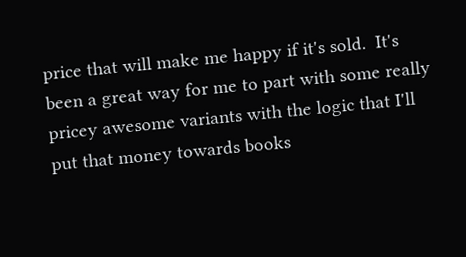price that will make me happy if it's sold.  It's been a great way for me to part with some really pricey awesome variants with the logic that I'll put that money towards books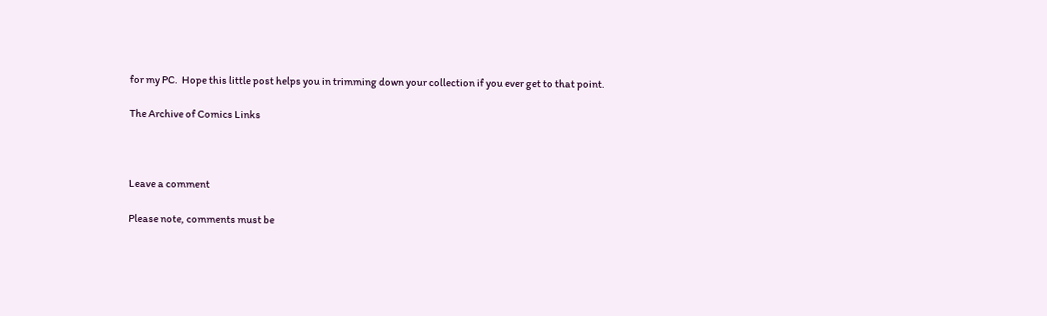for my PC.  Hope this little post helps you in trimming down your collection if you ever get to that point.

The Archive of Comics Links



Leave a comment

Please note, comments must be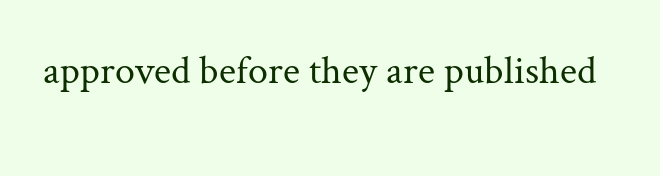approved before they are published